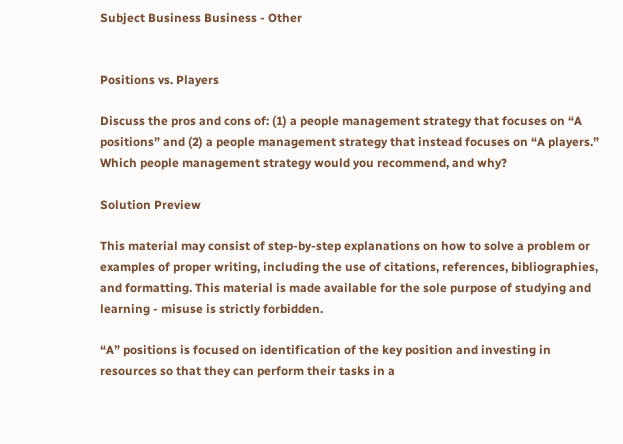Subject Business Business - Other


Positions vs. Players

Discuss the pros and cons of: (1) a people management strategy that focuses on “A positions” and (2) a people management strategy that instead focuses on “A players.” Which people management strategy would you recommend, and why?

Solution Preview

This material may consist of step-by-step explanations on how to solve a problem or examples of proper writing, including the use of citations, references, bibliographies, and formatting. This material is made available for the sole purpose of studying and learning - misuse is strictly forbidden.

“A” positions is focused on identification of the key position and investing in resources so that they can perform their tasks in a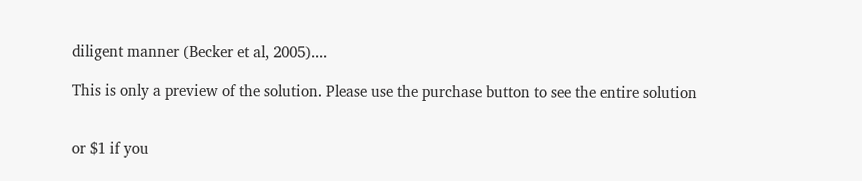diligent manner (Becker et al, 2005)....

This is only a preview of the solution. Please use the purchase button to see the entire solution


or $1 if you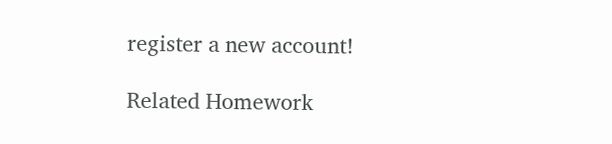register a new account!

Related Homework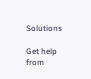Solutions

Get help from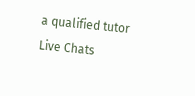a qualified tutor
Live Chats